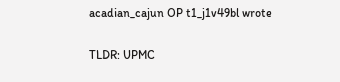acadian_cajun OP t1_j1v49bl wrote

TLDR: UPMC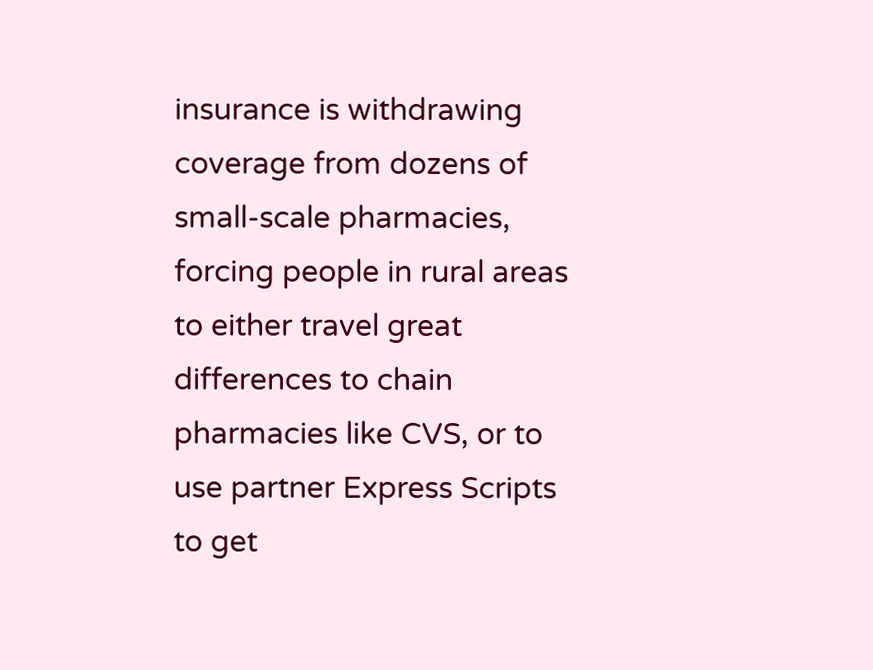insurance is withdrawing coverage from dozens of small-scale pharmacies, forcing people in rural areas to either travel great differences to chain pharmacies like CVS, or to use partner Express Scripts to get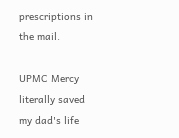prescriptions in the mail.

UPMC Mercy literally saved my dad's life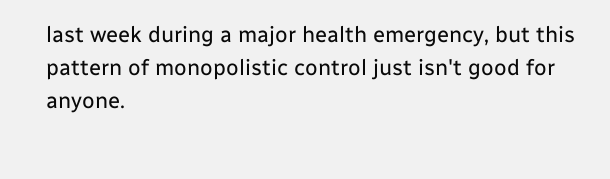last week during a major health emergency, but this pattern of monopolistic control just isn't good for anyone.